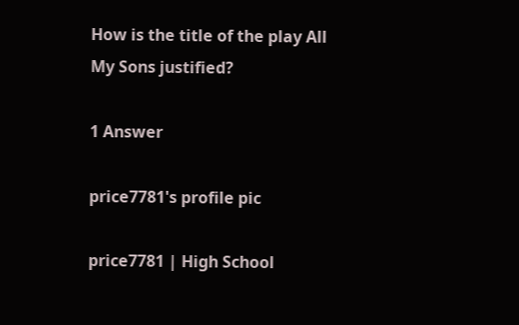How is the title of the play All My Sons justified?

1 Answer

price7781's profile pic

price7781 | High School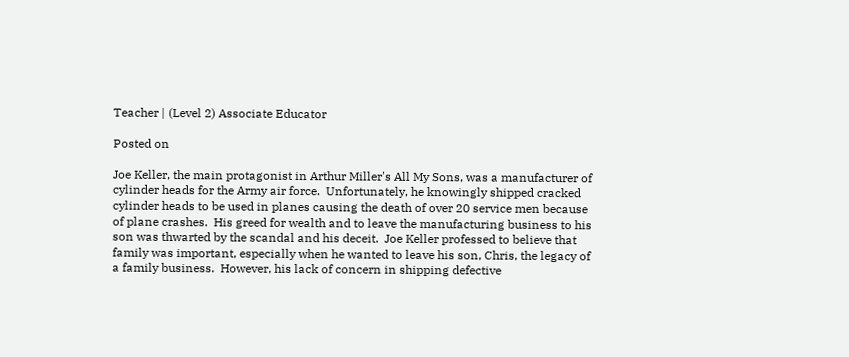Teacher | (Level 2) Associate Educator

Posted on

Joe Keller, the main protagonist in Arthur Miller's All My Sons, was a manufacturer of cylinder heads for the Army air force.  Unfortunately, he knowingly shipped cracked cylinder heads to be used in planes causing the death of over 20 service men because of plane crashes.  His greed for wealth and to leave the manufacturing business to his son was thwarted by the scandal and his deceit.  Joe Keller professed to believe that family was important, especially when he wanted to leave his son, Chris, the legacy of a family business.  However, his lack of concern in shipping defective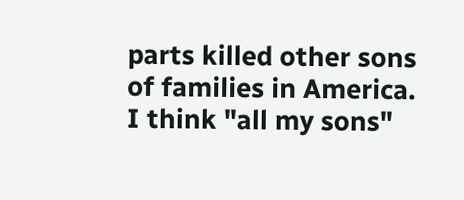parts killed other sons of families in America.  I think "all my sons"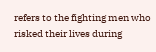refers to the fighting men who risked their lives during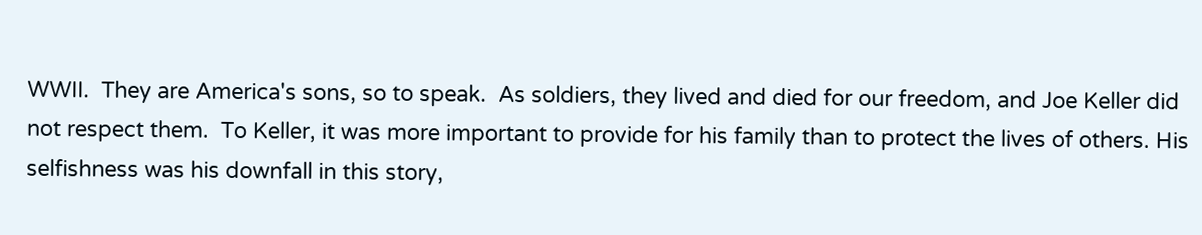WWII.  They are America's sons, so to speak.  As soldiers, they lived and died for our freedom, and Joe Keller did not respect them.  To Keller, it was more important to provide for his family than to protect the lives of others. His selfishness was his downfall in this story,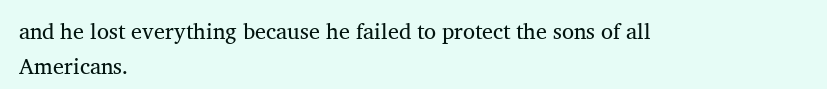and he lost everything because he failed to protect the sons of all Americans.